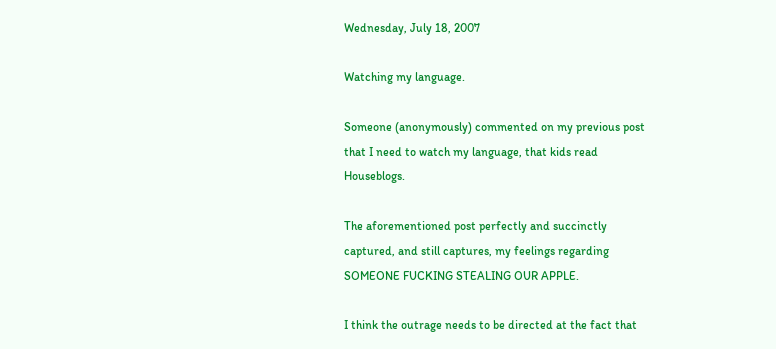Wednesday, July 18, 2007

Watching my language.

Someone (anonymously) commented on my previous post that I need to watch my language, that kids read Houseblogs.

The aforementioned post perfectly and succinctly captured, and still captures, my feelings regarding SOMEONE FUCKING STEALING OUR APPLE.

I think the outrage needs to be directed at the fact that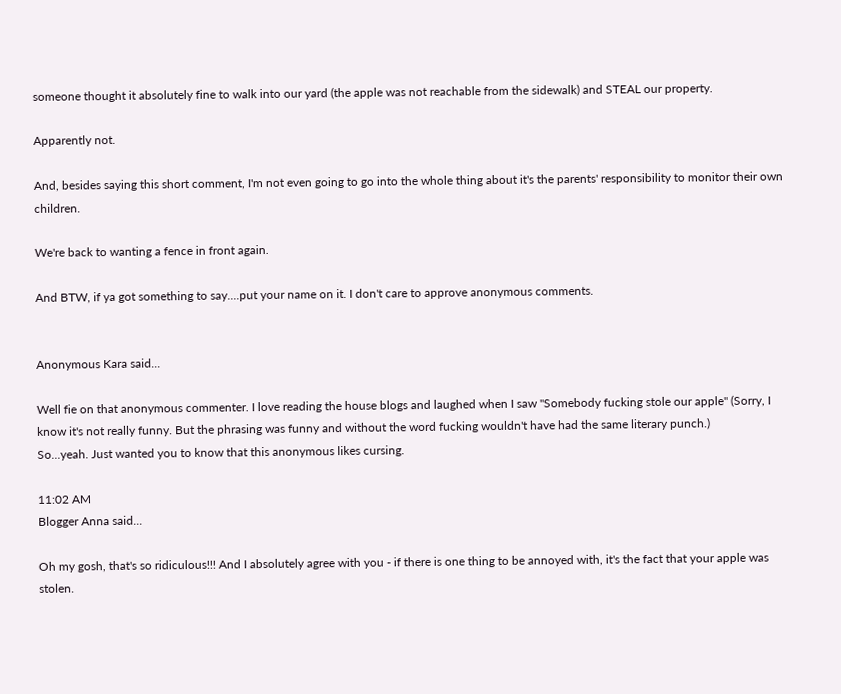someone thought it absolutely fine to walk into our yard (the apple was not reachable from the sidewalk) and STEAL our property.

Apparently not.

And, besides saying this short comment, I'm not even going to go into the whole thing about it's the parents' responsibility to monitor their own children.

We're back to wanting a fence in front again.

And BTW, if ya got something to say....put your name on it. I don't care to approve anonymous comments.


Anonymous Kara said...

Well fie on that anonymous commenter. I love reading the house blogs and laughed when I saw "Somebody fucking stole our apple" (Sorry, I know it's not really funny. But the phrasing was funny and without the word fucking wouldn't have had the same literary punch.)
So...yeah. Just wanted you to know that this anonymous likes cursing.

11:02 AM
Blogger Anna said...

Oh my gosh, that's so ridiculous!!! And I absolutely agree with you - if there is one thing to be annoyed with, it's the fact that your apple was stolen.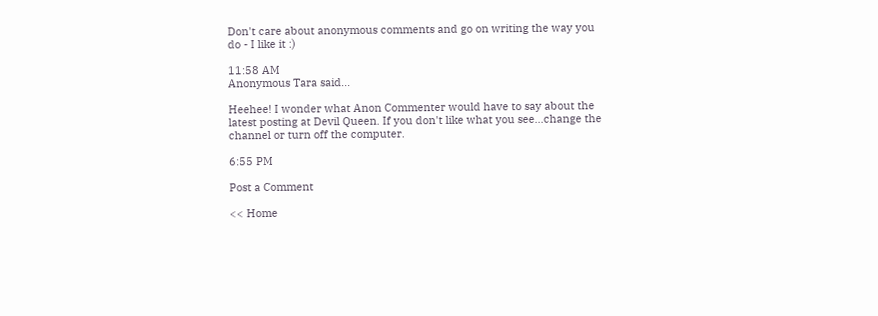Don't care about anonymous comments and go on writing the way you do - I like it :)

11:58 AM
Anonymous Tara said...

Heehee! I wonder what Anon Commenter would have to say about the latest posting at Devil Queen. If you don't like what you see...change the channel or turn off the computer.

6:55 PM

Post a Comment

<< Home